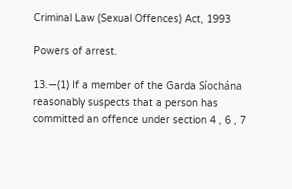Criminal Law (Sexual Offences) Act, 1993

Powers of arrest.

13.—(1) If a member of the Garda Síochána reasonably suspects that a person has committed an offence under section 4 , 6 , 7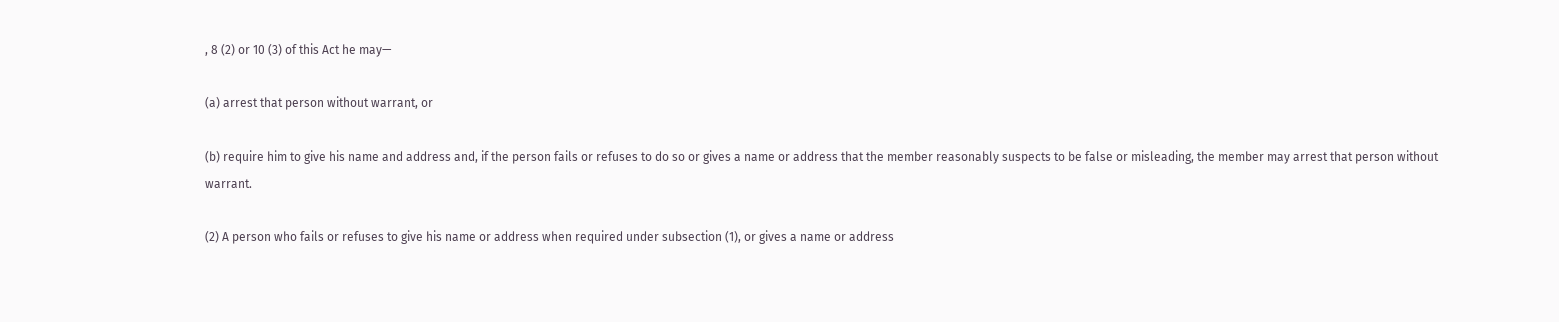, 8 (2) or 10 (3) of this Act he may—

(a) arrest that person without warrant, or

(b) require him to give his name and address and, if the person fails or refuses to do so or gives a name or address that the member reasonably suspects to be false or misleading, the member may arrest that person without warrant.

(2) A person who fails or refuses to give his name or address when required under subsection (1), or gives a name or address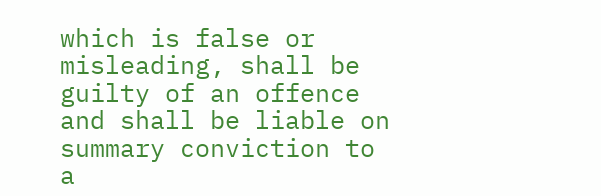which is false or misleading, shall be guilty of an offence and shall be liable on summary conviction to a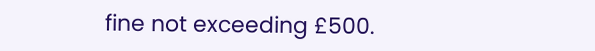fine not exceeding £500.